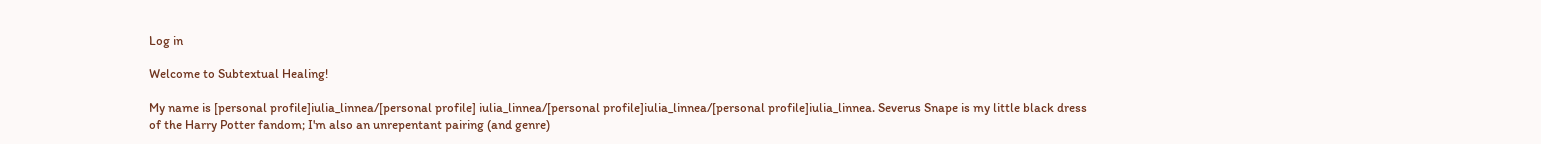Log in

Welcome to Subtextual Healing!

My name is [personal profile]iulia_linnea/[personal profile] iulia_linnea/[personal profile]iulia_linnea/[personal profile]iulia_linnea. Severus Snape is my little black dress of the Harry Potter fandom; I'm also an unrepentant pairing (and genre)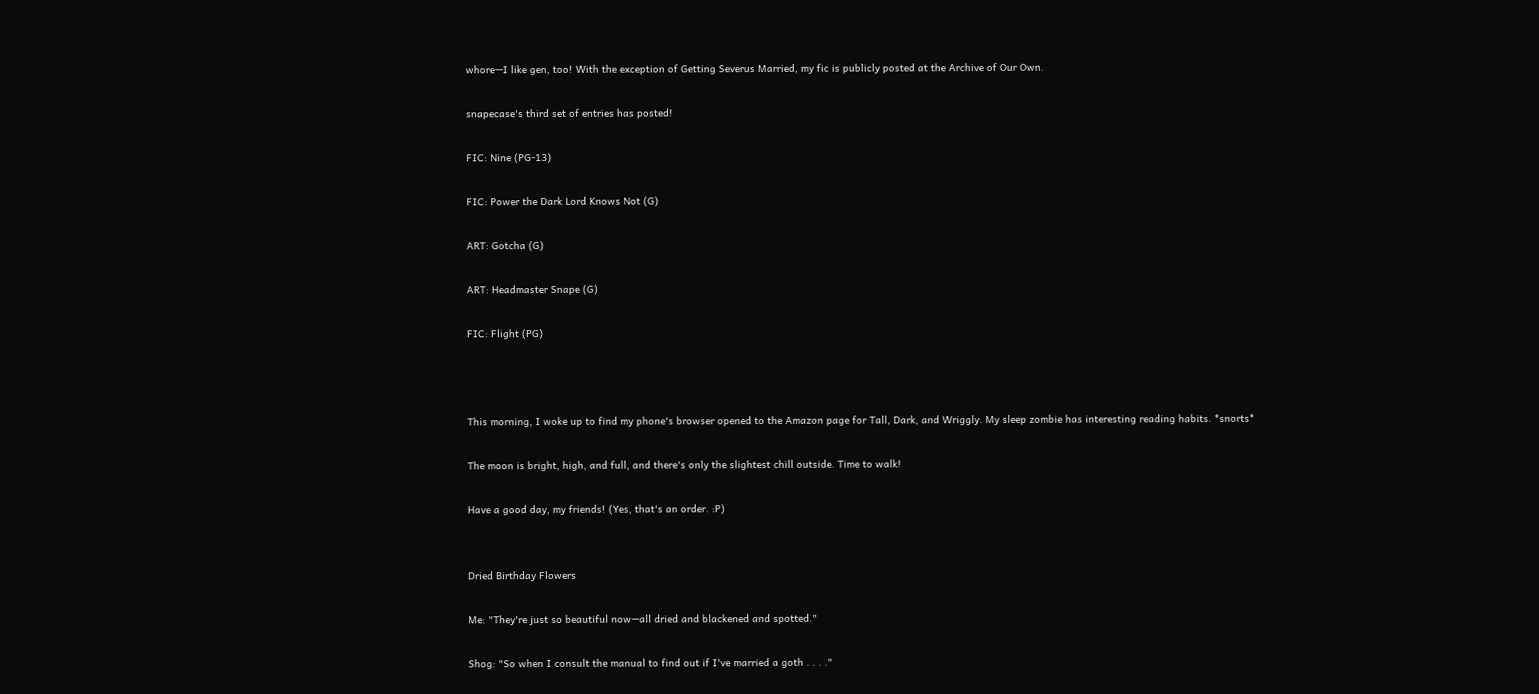whore—I like gen, too! With the exception of Getting Severus Married, my fic is publicly posted at the Archive of Our Own.

snapecase's third set of entries has posted!

FIC: Nine (PG-13)

FIC: Power the Dark Lord Knows Not (G)

ART: Gotcha (G)

ART: Headmaster Snape (G)

FIC: Flight (PG)



This morning, I woke up to find my phone's browser opened to the Amazon page for Tall, Dark, and Wriggly. My sleep zombie has interesting reading habits. *snorts*

The moon is bright, high, and full, and there's only the slightest chill outside. Time to walk!

Have a good day, my friends! (Yes, that's an order. :P)


Dried Birthday Flowers

Me: "They're just so beautiful now—all dried and blackened and spotted."

Shog: "So when I consult the manual to find out if I've married a goth . . . ."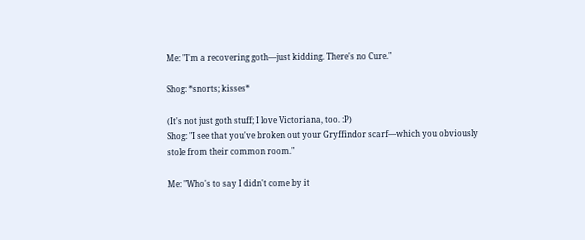Me: "I'm a recovering goth—just kidding. There's no Cure."

Shog: *snorts; kisses*

(It's not just goth stuff; I love Victoriana, too. :P)
Shog: "I see that you've broken out your Gryffindor scarf—which you obviously stole from their common room."

Me: "Who's to say I didn't come by it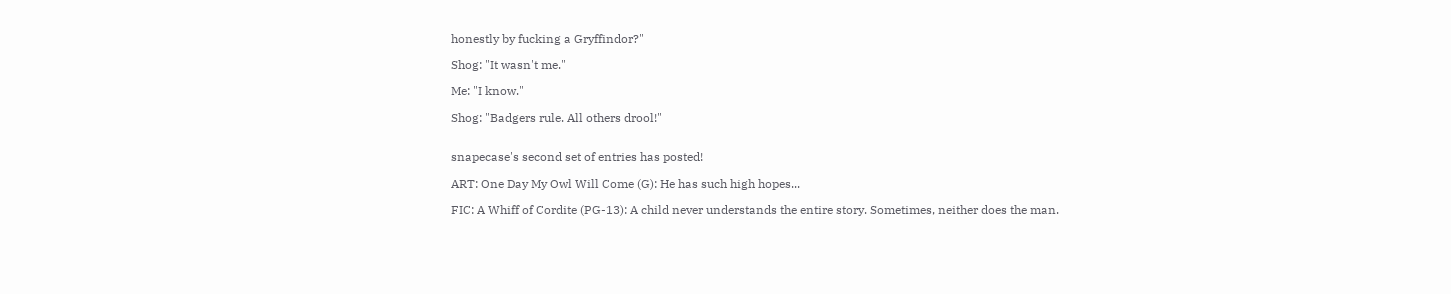honestly by fucking a Gryffindor?"

Shog: "It wasn't me."

Me: "I know."

Shog: "Badgers rule. All others drool!"


snapecase's second set of entries has posted!

ART: One Day My Owl Will Come (G): He has such high hopes...

FIC: A Whiff of Cordite (PG-13): A child never understands the entire story. Sometimes, neither does the man.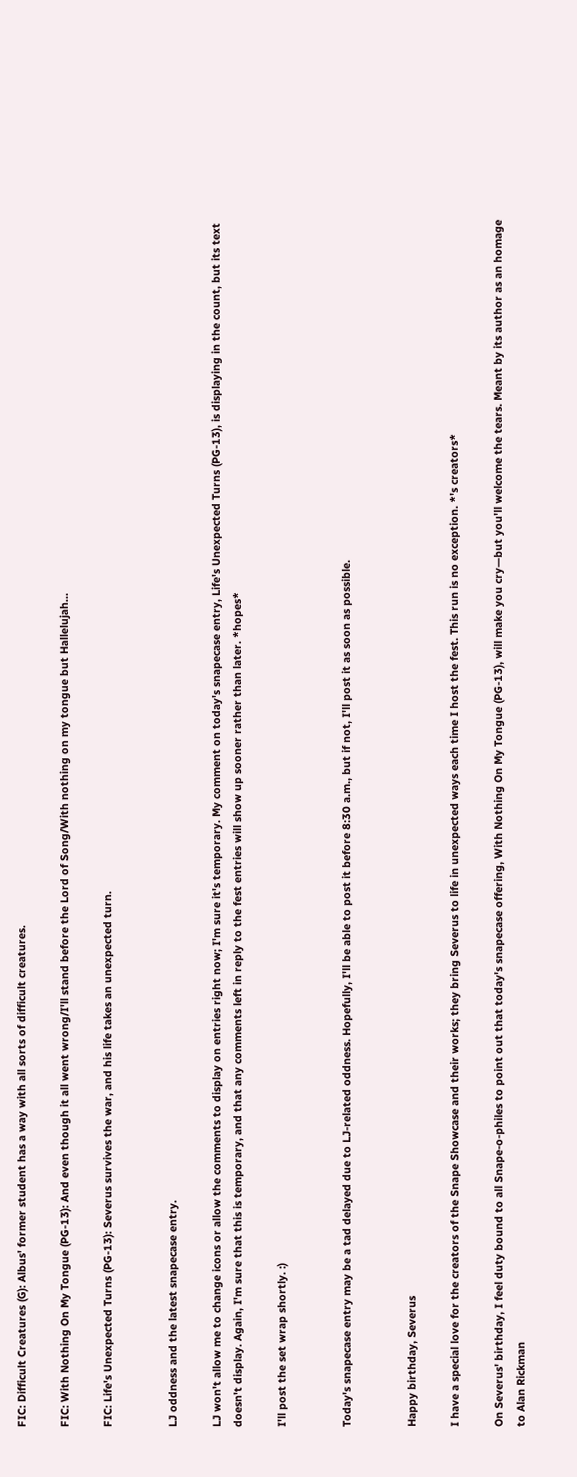FIC: Difficult Creatures (G): Albus' former student has a way with all sorts of difficult creatures.

FIC: With Nothing On My Tongue (PG-13): And even though it all went wrong/I'll stand before the Lord of Song/With nothing on my tongue but Hallelujah…

FIC: Life's Unexpected Turns (PG-13): Severus survives the war, and his life takes an unexpected turn.


LJ oddness and the latest snapecase entry.

LJ won't allow me to change icons or allow the comments to display on entries right now; I'm sure it's temporary. My comment on today's snapecase entry, Life's Unexpected Turns (PG-13), is displaying in the count, but its text doesn't display. Again, I'm sure that this is temporary, and that any comments left in reply to the fest entries will show up sooner rather than later. *hopes*

I'll post the set wrap shortly. :)


Today's snapecase entry may be a tad delayed due to LJ-related oddness. Hopefully, I'll be able to post it before 8:30 a.m., but if not, I'll post it as soon as possible.


Happy birthday, Severus

I have a special love for the creators of the Snape Showcase and their works; they bring Severus to life in unexpected ways each time I host the fest. This run is no exception. *'s creators*

On Severus' birthday, I feel duty bound to all Snape-o-philes to point out that today's snapecase offering, With Nothing On My Tongue (PG-13), will make you cry—but you'll welcome the tears. Meant by its author as an homage to Alan Rickman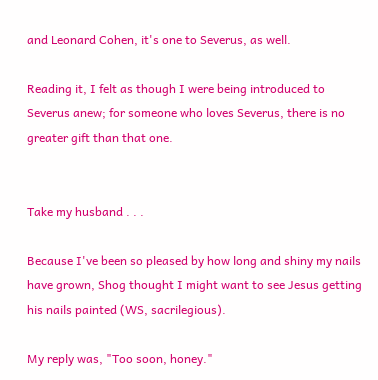and Leonard Cohen, it's one to Severus, as well.

Reading it, I felt as though I were being introduced to Severus anew; for someone who loves Severus, there is no greater gift than that one.


Take my husband . . .

Because I've been so pleased by how long and shiny my nails have grown, Shog thought I might want to see Jesus getting his nails painted (WS, sacrilegious).

My reply was, "Too soon, honey."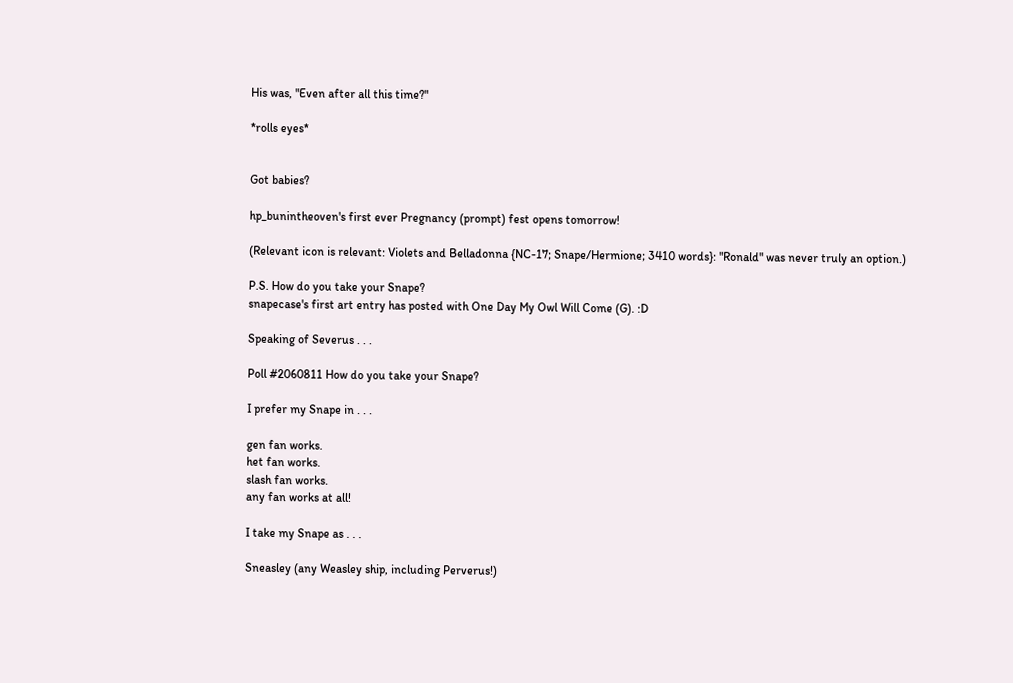His was, "Even after all this time?"

*rolls eyes*


Got babies?

hp_bunintheoven's first ever Pregnancy (prompt) fest opens tomorrow!

(Relevant icon is relevant: Violets and Belladonna {NC-17; Snape/Hermione; 3410 words}: "Ronald" was never truly an option.)

P.S. How do you take your Snape?
snapecase's first art entry has posted with One Day My Owl Will Come (G). :D

Speaking of Severus . . .

Poll #2060811 How do you take your Snape?

I prefer my Snape in . . .

gen fan works.
het fan works.
slash fan works.
any fan works at all!

I take my Snape as . . .

Sneasley (any Weasley ship, including Perverus!)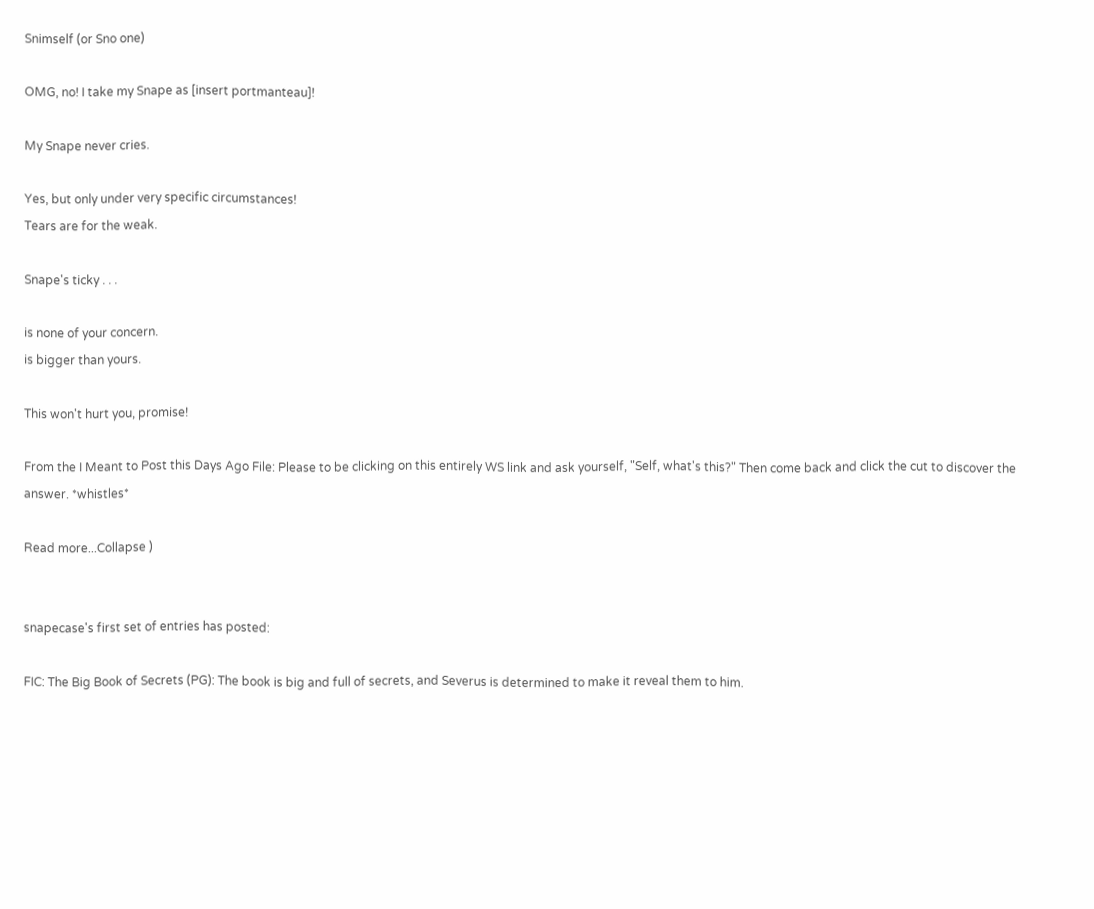Snimself (or Sno one)

OMG, no! I take my Snape as [insert portmanteau]!

My Snape never cries.

Yes, but only under very specific circumstances!
Tears are for the weak.

Snape's ticky . . .

is none of your concern.
is bigger than yours.

This won't hurt you, promise!

From the I Meant to Post this Days Ago File: Please to be clicking on this entirely WS link and ask yourself, "Self, what's this?" Then come back and click the cut to discover the answer. *whistles*

Read more...Collapse )


snapecase's first set of entries has posted:

FIC: The Big Book of Secrets (PG): The book is big and full of secrets, and Severus is determined to make it reveal them to him.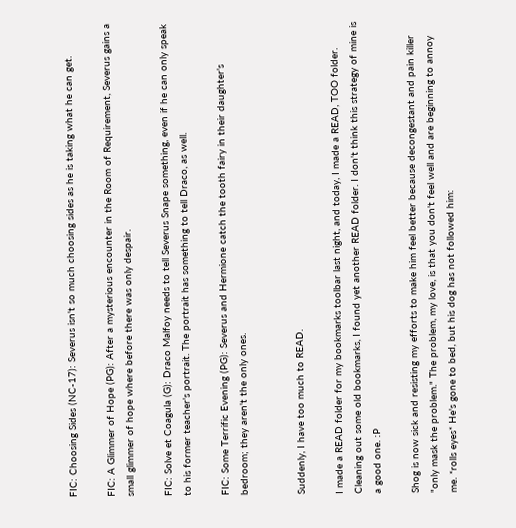FIC: Choosing Sides (NC-17): Severus isn't so much choosing sides as he is taking what he can get.

FIC: A Glimmer of Hope (PG): After a mysterious encounter in the Room of Requirement, Severus gains a small glimmer of hope where before there was only despair.

FIC: Solve et Coagula (G): Draco Malfoy needs to tell Severus Snape something, even if he can only speak to his former teacher's portrait. The portrait has something to tell Draco, as well.

FIC: Some Terrific Evening (PG): Severus and Hermione catch the tooth fairy in their daughter's bedroom; they aren't the only ones.


Suddenly, I have too much to READ.

I made a READ folder for my bookmarks toolbar last night, and today, I made a READ, TOO folder. Cleaning out some old bookmarks, I found yet another READ folder. I don't think this strategy of mine is a good one. :P

Shog is now sick and resisting my efforts to make him feel better because decongestant and pain killer "only mask the problem." The problem, my love, is that you don't feel well and are beginning to annoy me. *rolls eyes* He's gone to bed, but his dog has not followed him: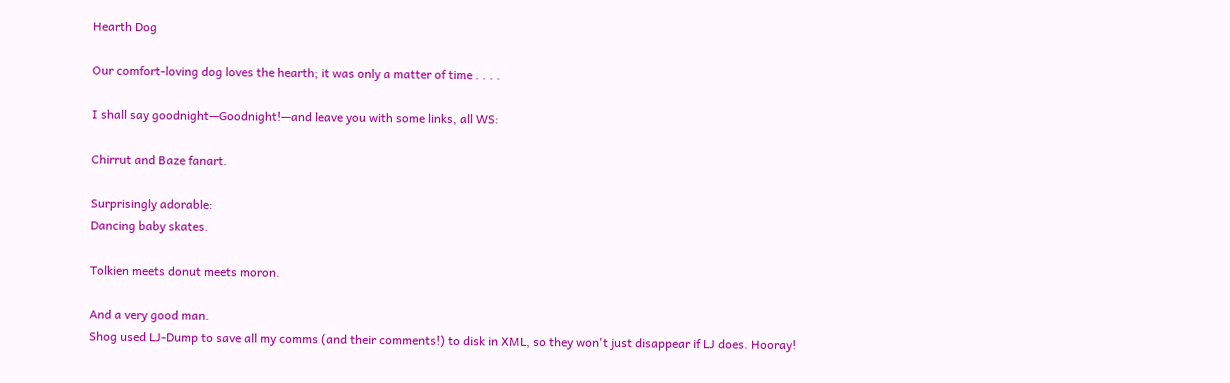Hearth Dog

Our comfort-loving dog loves the hearth; it was only a matter of time . . . .

I shall say goodnight—Goodnight!—and leave you with some links, all WS:

Chirrut and Baze fanart.

Surprisingly adorable:
Dancing baby skates.

Tolkien meets donut meets moron.

And a very good man.
Shog used LJ-Dump to save all my comms (and their comments!) to disk in XML, so they won't just disappear if LJ does. Hooray!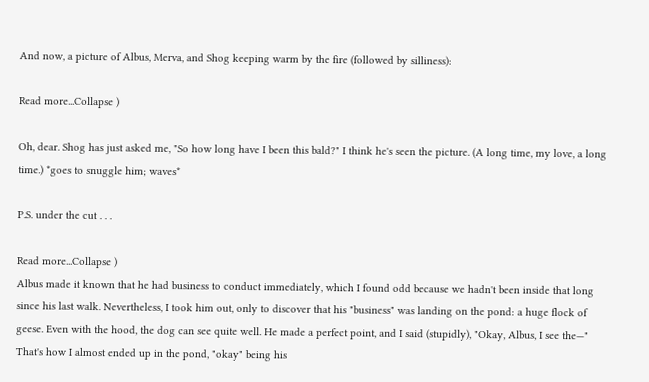And now, a picture of Albus, Merva, and Shog keeping warm by the fire (followed by silliness):

Read more...Collapse )

Oh, dear. Shog has just asked me, "So how long have I been this bald?" I think he's seen the picture. (A long time, my love, a long time.) *goes to snuggle him; waves*

P.S. under the cut . . .

Read more...Collapse )
Albus made it known that he had business to conduct immediately, which I found odd because we hadn't been inside that long since his last walk. Nevertheless, I took him out, only to discover that his "business" was landing on the pond: a huge flock of geese. Even with the hood, the dog can see quite well. He made a perfect point, and I said (stupidly), "Okay, Albus, I see the—" That's how I almost ended up in the pond, "okay" being his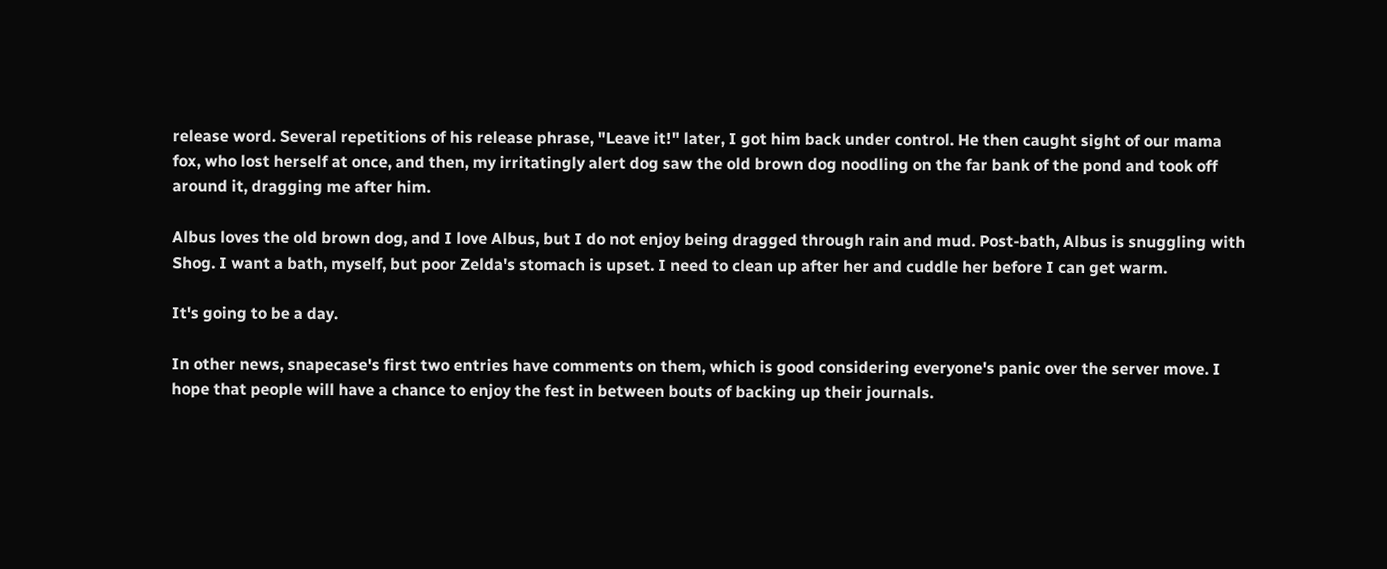release word. Several repetitions of his release phrase, "Leave it!" later, I got him back under control. He then caught sight of our mama fox, who lost herself at once, and then, my irritatingly alert dog saw the old brown dog noodling on the far bank of the pond and took off around it, dragging me after him.

Albus loves the old brown dog, and I love Albus, but I do not enjoy being dragged through rain and mud. Post-bath, Albus is snuggling with Shog. I want a bath, myself, but poor Zelda's stomach is upset. I need to clean up after her and cuddle her before I can get warm.

It's going to be a day.

In other news, snapecase's first two entries have comments on them, which is good considering everyone's panic over the server move. I hope that people will have a chance to enjoy the fest in between bouts of backing up their journals.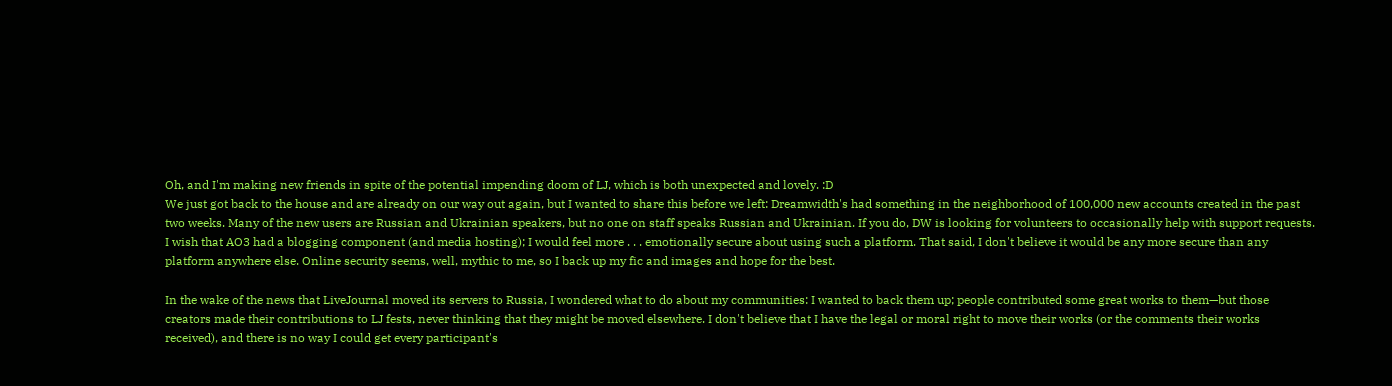Oh, and I'm making new friends in spite of the potential impending doom of LJ, which is both unexpected and lovely. :D
We just got back to the house and are already on our way out again, but I wanted to share this before we left: Dreamwidth's had something in the neighborhood of 100,000 new accounts created in the past two weeks. Many of the new users are Russian and Ukrainian speakers, but no one on staff speaks Russian and Ukrainian. If you do, DW is looking for volunteers to occasionally help with support requests.
I wish that AO3 had a blogging component (and media hosting); I would feel more . . . emotionally secure about using such a platform. That said, I don't believe it would be any more secure than any platform anywhere else. Online security seems, well, mythic to me, so I back up my fic and images and hope for the best.

In the wake of the news that LiveJournal moved its servers to Russia, I wondered what to do about my communities: I wanted to back them up; people contributed some great works to them—but those creators made their contributions to LJ fests, never thinking that they might be moved elsewhere. I don't believe that I have the legal or moral right to move their works (or the comments their works received), and there is no way I could get every participant's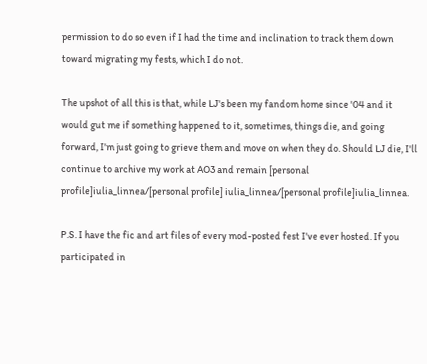permission to do so even if I had the time and inclination to track them down toward migrating my fests, which I do not.

The upshot of all this is that, while LJ's been my fandom home since '04 and it would gut me if something happened to it, sometimes, things die, and going forward, I'm just going to grieve them and move on when they do. Should LJ die, I'll continue to archive my work at AO3 and remain [personal profile]iulia_linnea/[personal profile] iulia_linnea/[personal profile]iulia_linnea.

P.S. I have the fic and art files of every mod-posted fest I've ever hosted. If you participated in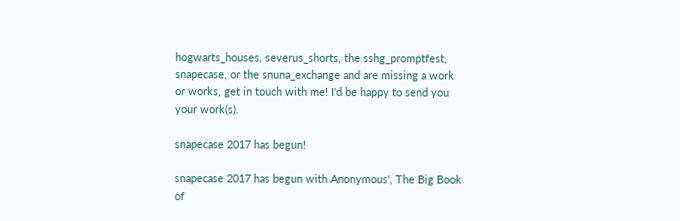hogwarts_houses, severus_shorts, the sshg_promptfest, snapecase, or the snuna_exchange and are missing a work or works, get in touch with me! I'd be happy to send you your work(s).

snapecase 2017 has begun!

snapecase 2017 has begun with Anonymous', The Big Book of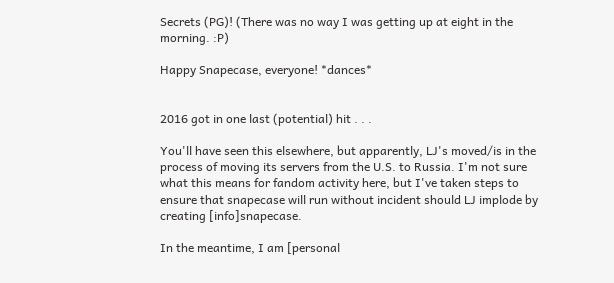Secrets (PG)! (There was no way I was getting up at eight in the morning. :P)

Happy Snapecase, everyone! *dances*


2016 got in one last (potential) hit . . .

You'll have seen this elsewhere, but apparently, LJ's moved/is in the process of moving its servers from the U.S. to Russia. I'm not sure what this means for fandom activity here, but I've taken steps to ensure that snapecase will run without incident should LJ implode by creating [info]snapecase.

In the meantime, I am [personal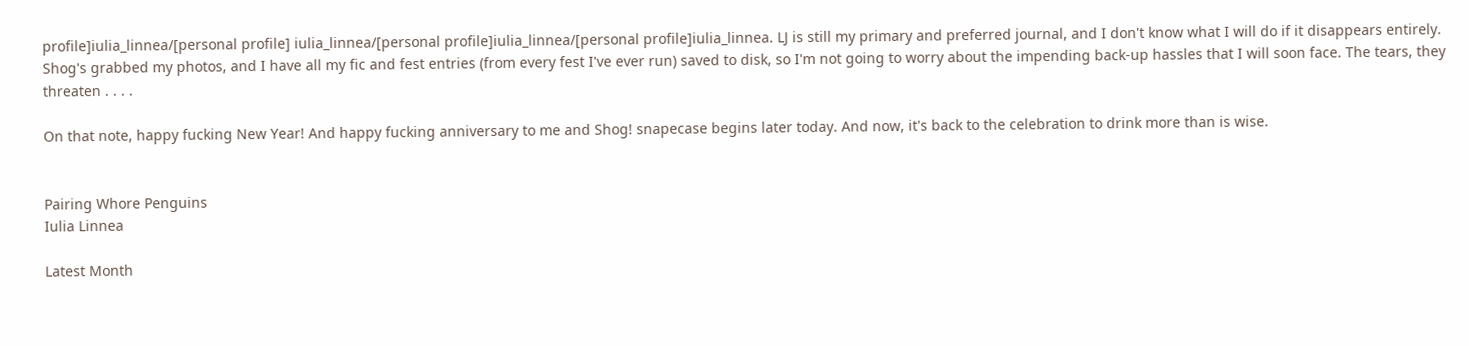profile]iulia_linnea/[personal profile] iulia_linnea/[personal profile]iulia_linnea/[personal profile]iulia_linnea. LJ is still my primary and preferred journal, and I don't know what I will do if it disappears entirely. Shog's grabbed my photos, and I have all my fic and fest entries (from every fest I've ever run) saved to disk, so I'm not going to worry about the impending back-up hassles that I will soon face. The tears, they threaten . . . .

On that note, happy fucking New Year! And happy fucking anniversary to me and Shog! snapecase begins later today. And now, it's back to the celebration to drink more than is wise.


Pairing Whore Penguins
Iulia Linnea

Latest Month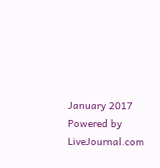January 2017
Powered by LiveJournal.com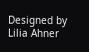Designed by Lilia Ahner